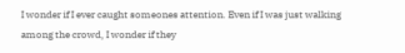I wonder if I ever caught someones attention. Even if I was just walking among the crowd, I wonder if they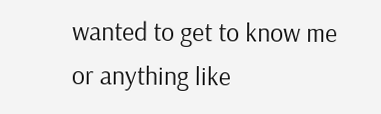wanted to get to know me or anything like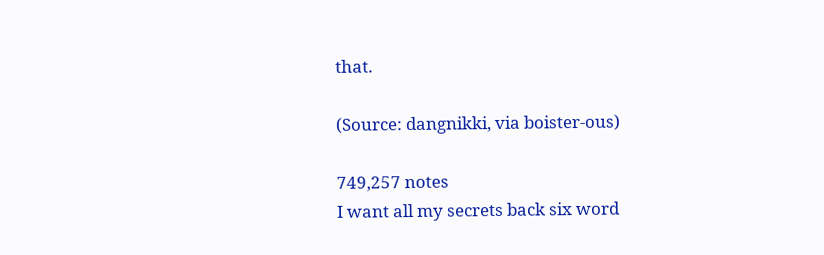that.

(Source: dangnikki, via boister-ous)

749,257 notes
I want all my secrets back six word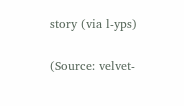story (via l-yps)

(Source: velvet-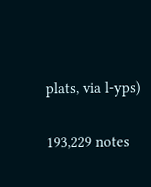plats, via l-yps)

193,229 notes